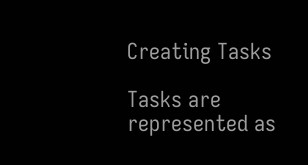Creating Tasks

Tasks are represented as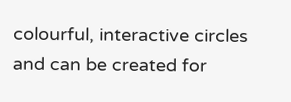colourful, interactive circles and can be created for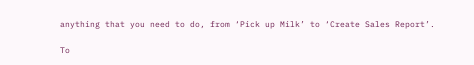anything that you need to do, from ‘Pick up Milk’ to ‘Create Sales Report’.

To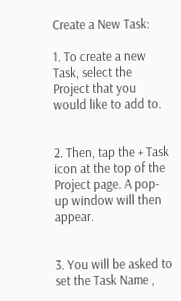Create a New Task:

1. To create a new Task, select the Project that you would like to add to.


2. Then, tap the + Task icon at the top of the Project page. A pop-up window will then appear.


3. You will be asked to set the Task Name ,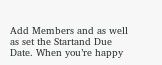Add Members and as well as set the Startand Due Date. When you’re happy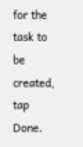for the task to be created, tap Done.